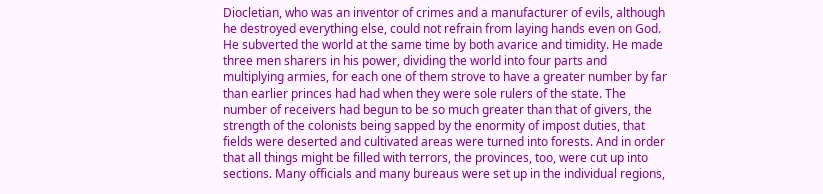Diocletian, who was an inventor of crimes and a manufacturer of evils, although he destroyed everything else, could not refrain from laying hands even on God. He subverted the world at the same time by both avarice and timidity. He made three men sharers in his power, dividing the world into four parts and multiplying armies, for each one of them strove to have a greater number by far than earlier princes had had when they were sole rulers of the state. The number of receivers had begun to be so much greater than that of givers, the strength of the colonists being sapped by the enormity of impost duties, that fields were deserted and cultivated areas were turned into forests. And in order that all things might be filled with terrors, the provinces, too, were cut up into sections. Many officials and many bureaus were set up in the individual regions,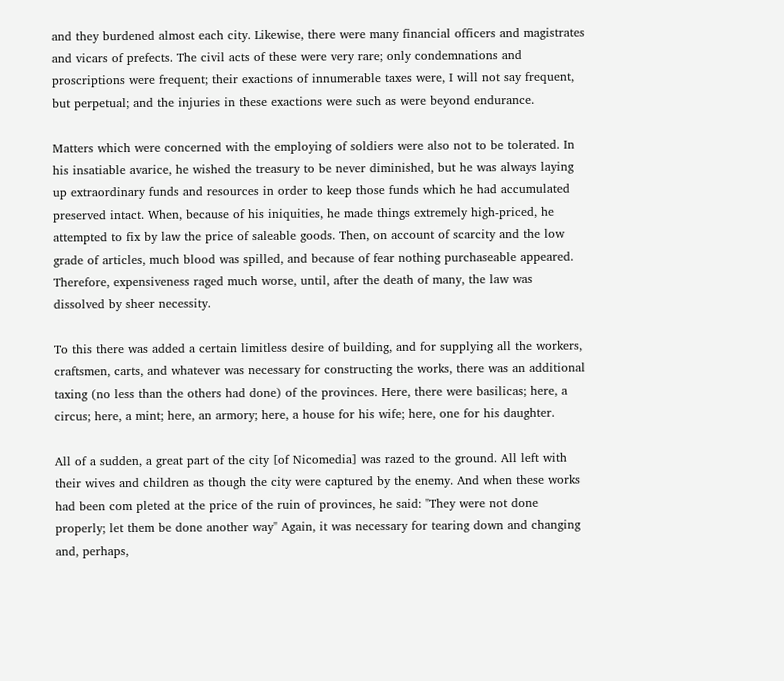and they burdened almost each city. Likewise, there were many financial officers and magistrates and vicars of prefects. The civil acts of these were very rare; only condemnations and proscriptions were frequent; their exactions of innumerable taxes were, I will not say frequent, but perpetual; and the injuries in these exactions were such as were beyond endurance.

Matters which were concerned with the employing of soldiers were also not to be tolerated. In his insatiable avarice, he wished the treasury to be never diminished, but he was always laying up extraordinary funds and resources in order to keep those funds which he had accumulated preserved intact. When, because of his iniquities, he made things extremely high-priced, he attempted to fix by law the price of saleable goods. Then, on account of scarcity and the low grade of articles, much blood was spilled, and because of fear nothing purchaseable appeared. Therefore, expensiveness raged much worse, until, after the death of many, the law was dissolved by sheer necessity.

To this there was added a certain limitless desire of building, and for supplying all the workers, craftsmen, carts, and whatever was necessary for constructing the works, there was an additional taxing (no less than the others had done) of the provinces. Here, there were basilicas; here, a circus; here, a mint; here, an armory; here, a house for his wife; here, one for his daughter.

All of a sudden, a great part of the city [of Nicomedia] was razed to the ground. All left with their wives and children as though the city were captured by the enemy. And when these works had been com pleted at the price of the ruin of provinces, he said: "They were not done properly; let them be done another way" Again, it was necessary for tearing down and changing and, perhaps,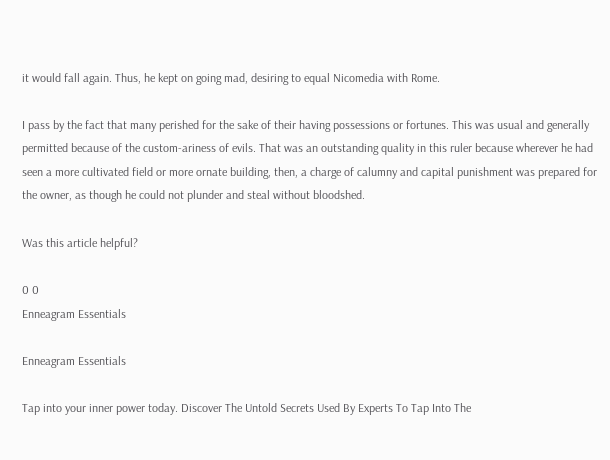it would fall again. Thus, he kept on going mad, desiring to equal Nicomedia with Rome.

I pass by the fact that many perished for the sake of their having possessions or fortunes. This was usual and generally permitted because of the custom-ariness of evils. That was an outstanding quality in this ruler because wherever he had seen a more cultivated field or more ornate building, then, a charge of calumny and capital punishment was prepared for the owner, as though he could not plunder and steal without bloodshed.

Was this article helpful?

0 0
Enneagram Essentials

Enneagram Essentials

Tap into your inner power today. Discover The Untold Secrets Used By Experts To Tap Into The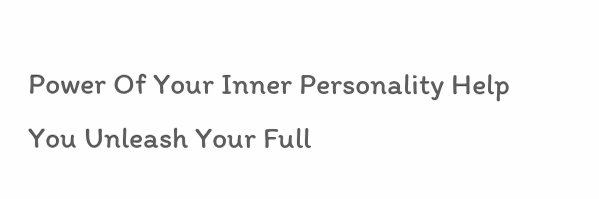Power Of Your Inner Personality Help You Unleash Your Full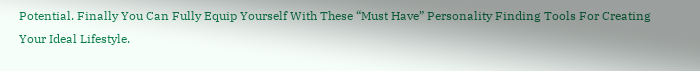Potential. Finally You Can Fully Equip Yourself With These “Must Have” Personality Finding Tools For Creating Your Ideal Lifestyle.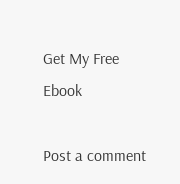Get My Free Ebook

Post a comment